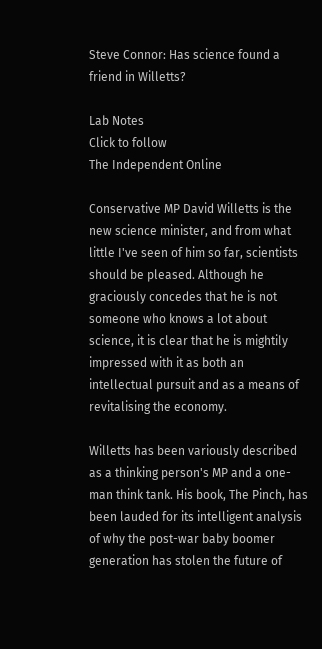Steve Connor: Has science found a friend in Willetts?

Lab Notes
Click to follow
The Independent Online

Conservative MP David Willetts is the new science minister, and from what little I've seen of him so far, scientists should be pleased. Although he graciously concedes that he is not someone who knows a lot about science, it is clear that he is mightily impressed with it as both an intellectual pursuit and as a means of revitalising the economy.

Willetts has been variously described as a thinking person's MP and a one-man think tank. His book, The Pinch, has been lauded for its intelligent analysis of why the post-war baby boomer generation has stolen the future of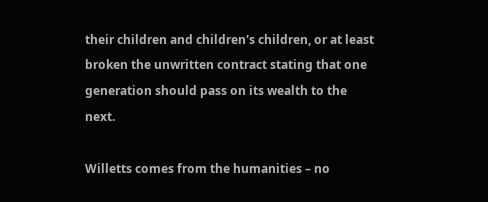their children and children's children, or at least broken the unwritten contract stating that one generation should pass on its wealth to the next.

Willetts comes from the humanities – no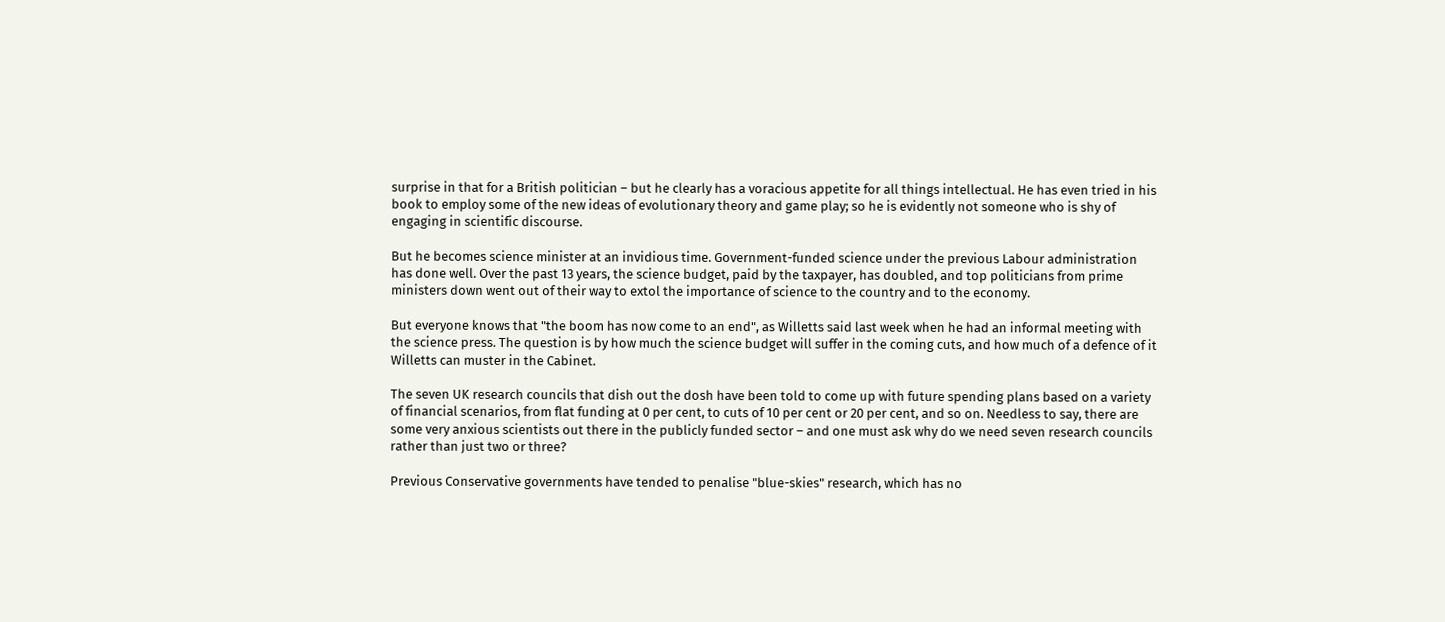surprise in that for a British politician – but he clearly has a voracious appetite for all things intellectual. He has even tried in his book to employ some of the new ideas of evolutionary theory and game play; so he is evidently not someone who is shy of engaging in scientific discourse.

But he becomes science minister at an invidious time. Government-funded science under the previous Labour administration has done well. Over the past 13 years, the science budget, paid by the taxpayer, has doubled, and top politicians from prime ministers down went out of their way to extol the importance of science to the country and to the economy.

But everyone knows that "the boom has now come to an end", as Willetts said last week when he had an informal meeting with the science press. The question is by how much the science budget will suffer in the coming cuts, and how much of a defence of it Willetts can muster in the Cabinet.

The seven UK research councils that dish out the dosh have been told to come up with future spending plans based on a variety of financial scenarios, from flat funding at 0 per cent, to cuts of 10 per cent or 20 per cent, and so on. Needless to say, there are some very anxious scientists out there in the publicly funded sector – and one must ask why do we need seven research councils rather than just two or three?

Previous Conservative governments have tended to penalise "blue-skies" research, which has no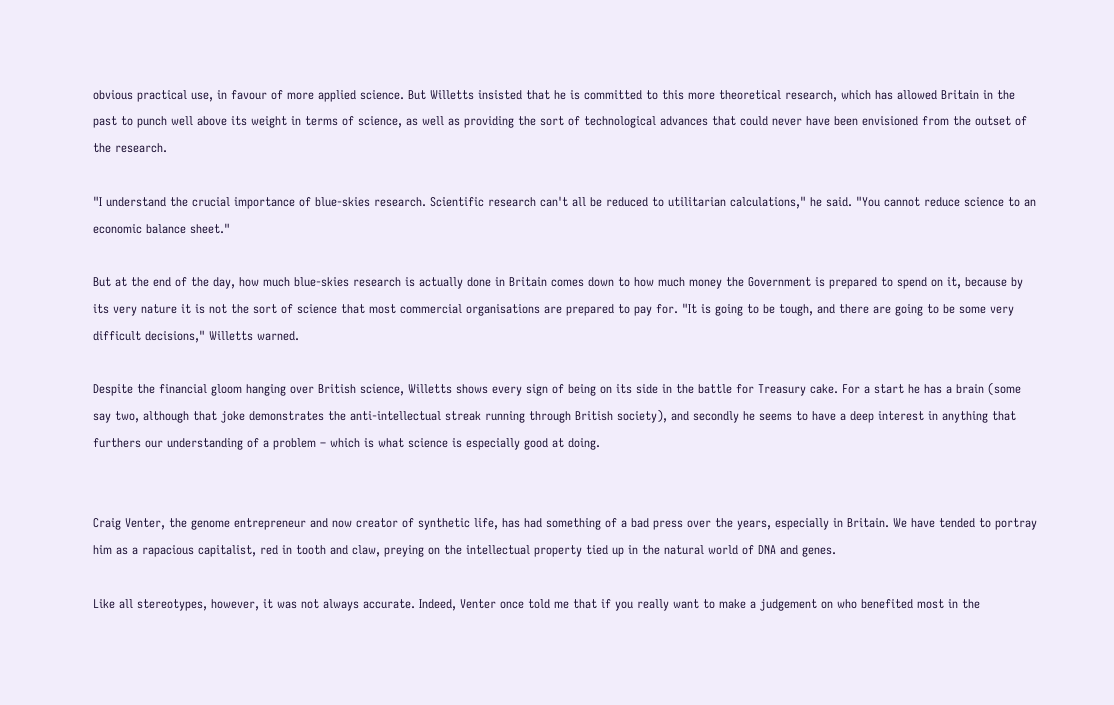obvious practical use, in favour of more applied science. But Willetts insisted that he is committed to this more theoretical research, which has allowed Britain in the past to punch well above its weight in terms of science, as well as providing the sort of technological advances that could never have been envisioned from the outset of the research.

"I understand the crucial importance of blue-skies research. Scientific research can't all be reduced to utilitarian calculations," he said. "You cannot reduce science to an economic balance sheet."

But at the end of the day, how much blue-skies research is actually done in Britain comes down to how much money the Government is prepared to spend on it, because by its very nature it is not the sort of science that most commercial organisations are prepared to pay for. "It is going to be tough, and there are going to be some very difficult decisions," Willetts warned.

Despite the financial gloom hanging over British science, Willetts shows every sign of being on its side in the battle for Treasury cake. For a start he has a brain (some say two, although that joke demonstrates the anti-intellectual streak running through British society), and secondly he seems to have a deep interest in anything that furthers our understanding of a problem – which is what science is especially good at doing.


Craig Venter, the genome entrepreneur and now creator of synthetic life, has had something of a bad press over the years, especially in Britain. We have tended to portray him as a rapacious capitalist, red in tooth and claw, preying on the intellectual property tied up in the natural world of DNA and genes.

Like all stereotypes, however, it was not always accurate. Indeed, Venter once told me that if you really want to make a judgement on who benefited most in the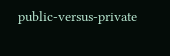public-versus-private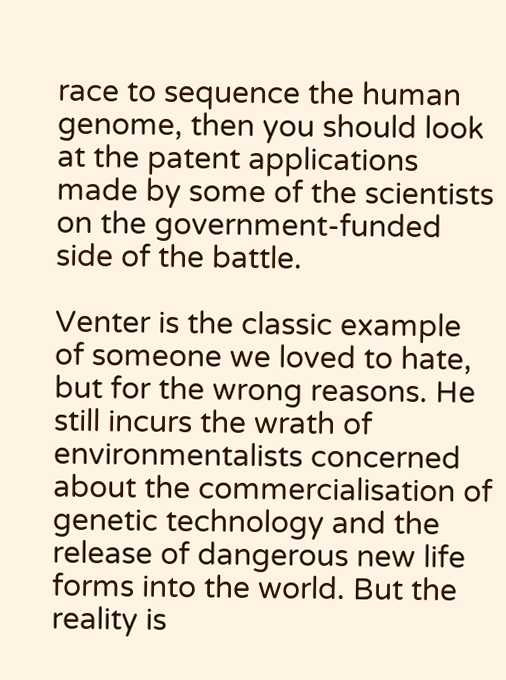race to sequence the human genome, then you should look at the patent applications made by some of the scientists on the government-funded side of the battle.

Venter is the classic example of someone we loved to hate, but for the wrong reasons. He still incurs the wrath of environmentalists concerned about the commercialisation of genetic technology and the release of dangerous new life forms into the world. But the reality is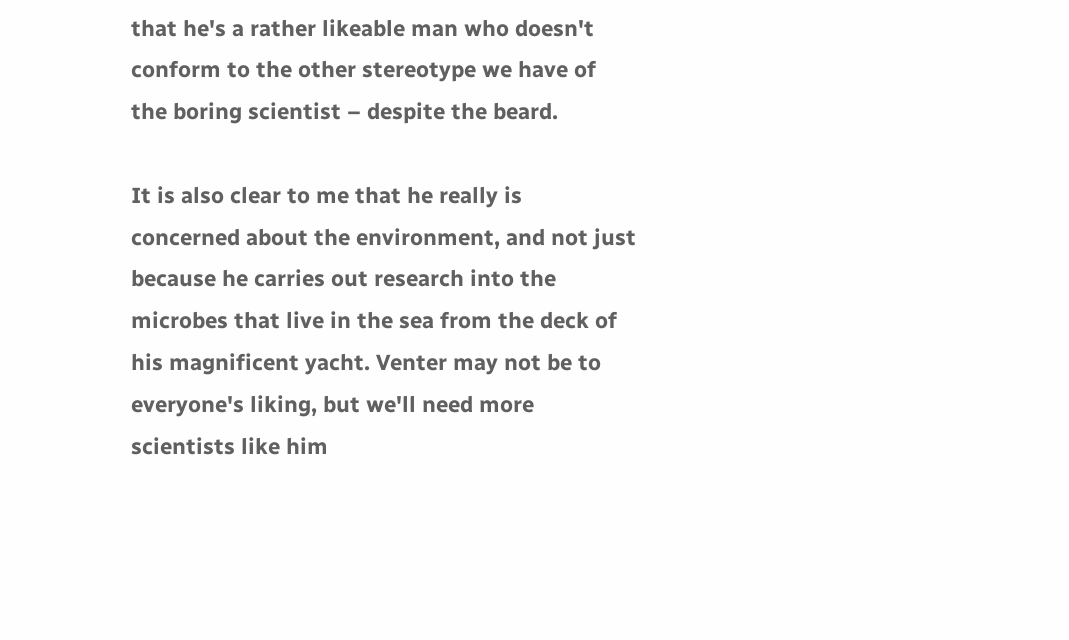that he's a rather likeable man who doesn't conform to the other stereotype we have of the boring scientist – despite the beard.

It is also clear to me that he really is concerned about the environment, and not just because he carries out research into the microbes that live in the sea from the deck of his magnificent yacht. Venter may not be to everyone's liking, but we'll need more scientists like him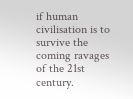if human civilisation is to survive the coming ravages of the 21st century.